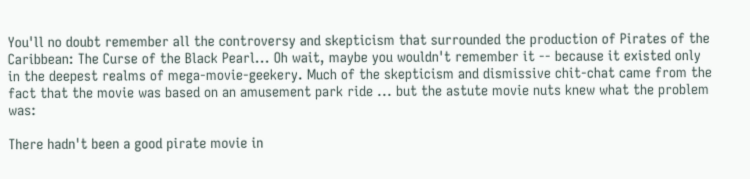You'll no doubt remember all the controversy and skepticism that surrounded the production of Pirates of the Caribbean: The Curse of the Black Pearl... Oh wait, maybe you wouldn't remember it -- because it existed only in the deepest realms of mega-movie-geekery. Much of the skepticism and dismissive chit-chat came from the fact that the movie was based on an amusement park ride ... but the astute movie nuts knew what the problem was:

There hadn't been a good pirate movie in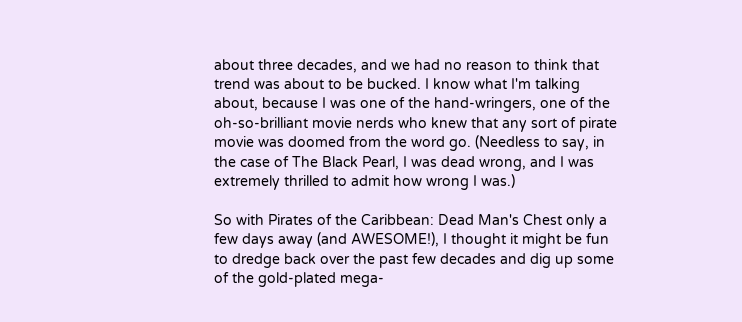about three decades, and we had no reason to think that trend was about to be bucked. I know what I'm talking about, because I was one of the hand-wringers, one of the oh-so-brilliant movie nerds who knew that any sort of pirate movie was doomed from the word go. (Needless to say, in the case of The Black Pearl, I was dead wrong, and I was extremely thrilled to admit how wrong I was.)

So with Pirates of the Caribbean: Dead Man's Chest only a few days away (and AWESOME!), I thought it might be fun to dredge back over the past few decades and dig up some of the gold-plated mega-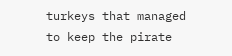turkeys that managed to keep the pirate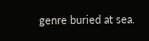genre buried at sea.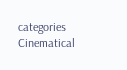categories Cinematical